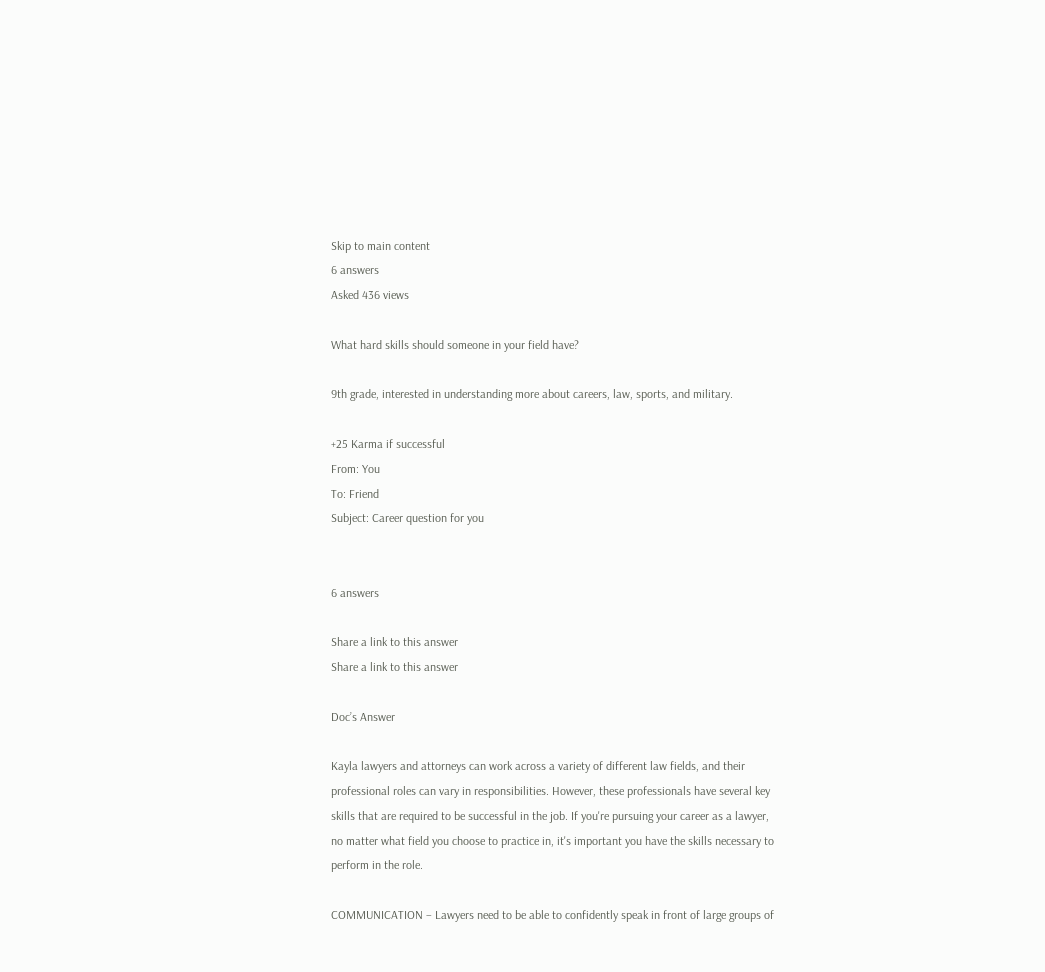Skip to main content
6 answers
Asked 436 views

What hard skills should someone in your field have?

9th grade, interested in understanding more about careers, law, sports, and military.

+25 Karma if successful
From: You
To: Friend
Subject: Career question for you


6 answers

Share a link to this answer
Share a link to this answer

Doc’s Answer

Kayla lawyers and attorneys can work across a variety of different law fields, and their professional roles can vary in responsibilities. However, these professionals have several key skills that are required to be successful in the job. If you're pursuing your career as a lawyer, no matter what field you choose to practice in, it's important you have the skills necessary to perform in the role.

COMMUNICATION – Lawyers need to be able to confidently speak in front of large groups of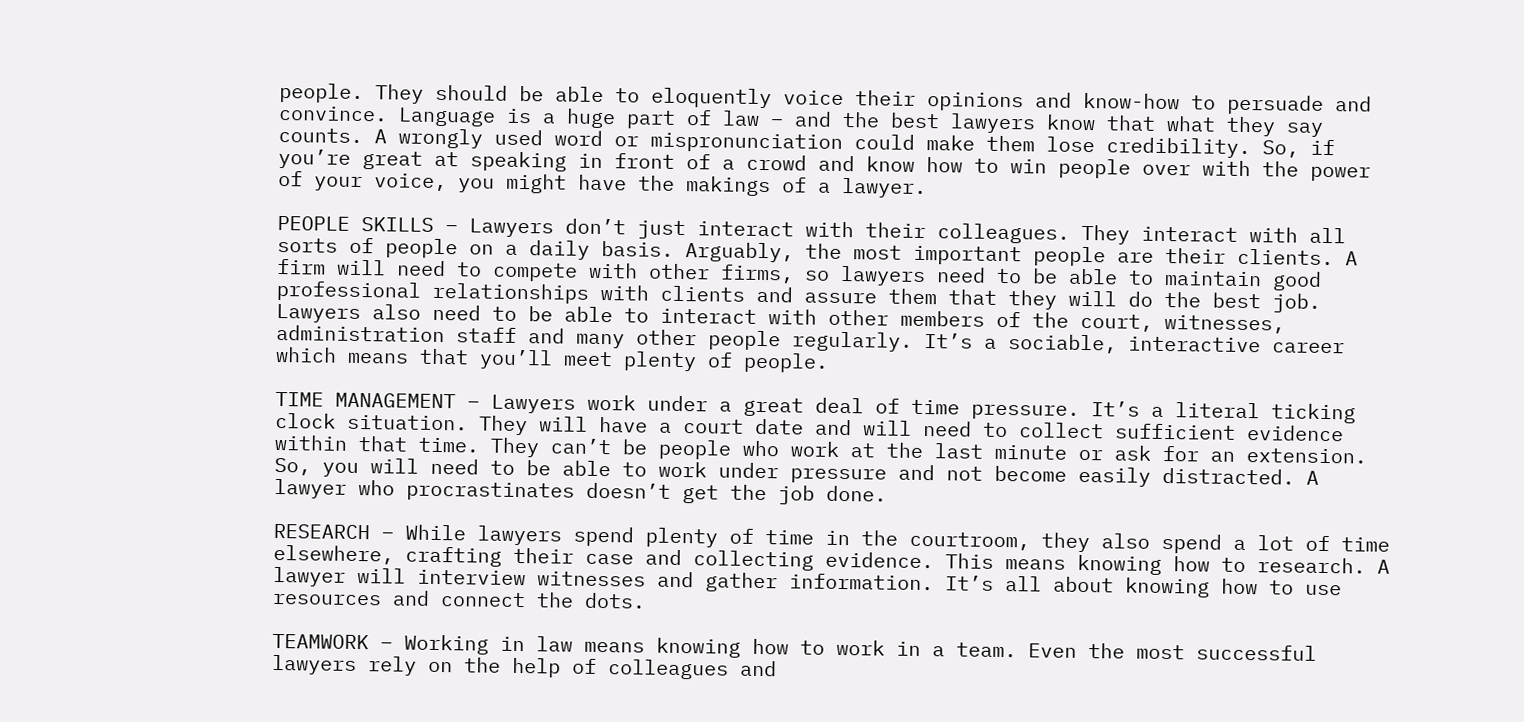people. They should be able to eloquently voice their opinions and know-how to persuade and convince. Language is a huge part of law – and the best lawyers know that what they say counts. A wrongly used word or mispronunciation could make them lose credibility. So, if you’re great at speaking in front of a crowd and know how to win people over with the power of your voice, you might have the makings of a lawyer.

PEOPLE SKILLS – Lawyers don’t just interact with their colleagues. They interact with all sorts of people on a daily basis. Arguably, the most important people are their clients. A firm will need to compete with other firms, so lawyers need to be able to maintain good professional relationships with clients and assure them that they will do the best job. Lawyers also need to be able to interact with other members of the court, witnesses, administration staff and many other people regularly. It’s a sociable, interactive career which means that you’ll meet plenty of people.

TIME MANAGEMENT – Lawyers work under a great deal of time pressure. It’s a literal ticking clock situation. They will have a court date and will need to collect sufficient evidence within that time. They can’t be people who work at the last minute or ask for an extension. So, you will need to be able to work under pressure and not become easily distracted. A lawyer who procrastinates doesn’t get the job done.

RESEARCH – While lawyers spend plenty of time in the courtroom, they also spend a lot of time elsewhere, crafting their case and collecting evidence. This means knowing how to research. A lawyer will interview witnesses and gather information. It’s all about knowing how to use resources and connect the dots.

TEAMWORK – Working in law means knowing how to work in a team. Even the most successful lawyers rely on the help of colleagues and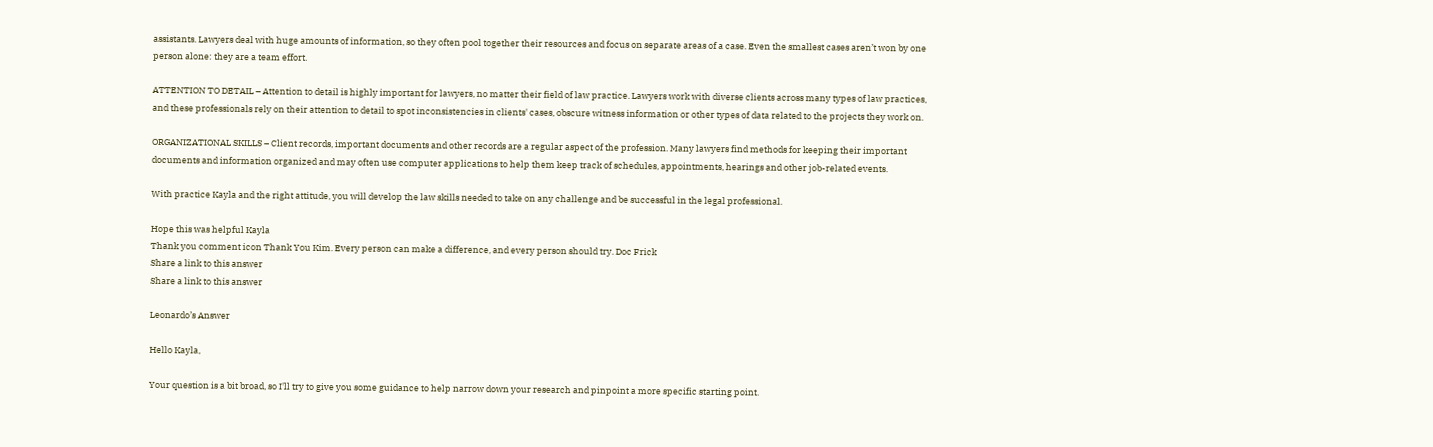assistants. Lawyers deal with huge amounts of information, so they often pool together their resources and focus on separate areas of a case. Even the smallest cases aren’t won by one person alone: they are a team effort.

ATTENTION TO DETAIL – Attention to detail is highly important for lawyers, no matter their field of law practice. Lawyers work with diverse clients across many types of law practices, and these professionals rely on their attention to detail to spot inconsistencies in clients' cases, obscure witness information or other types of data related to the projects they work on.

ORGANIZATIONAL SKILLS – Client records, important documents and other records are a regular aspect of the profession. Many lawyers find methods for keeping their important documents and information organized and may often use computer applications to help them keep track of schedules, appointments, hearings and other job-related events.

With practice Kayla and the right attitude, you will develop the law skills needed to take on any challenge and be successful in the legal professional.

Hope this was helpful Kayla
Thank you comment icon Thank You Kim. Every person can make a difference, and every person should try. Doc Frick
Share a link to this answer
Share a link to this answer

Leonardo’s Answer

Hello Kayla,

Your question is a bit broad, so I'll try to give you some guidance to help narrow down your research and pinpoint a more specific starting point.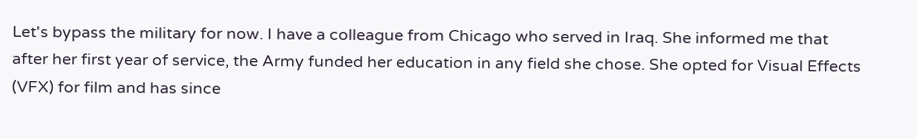Let's bypass the military for now. I have a colleague from Chicago who served in Iraq. She informed me that after her first year of service, the Army funded her education in any field she chose. She opted for Visual Effects (VFX) for film and has since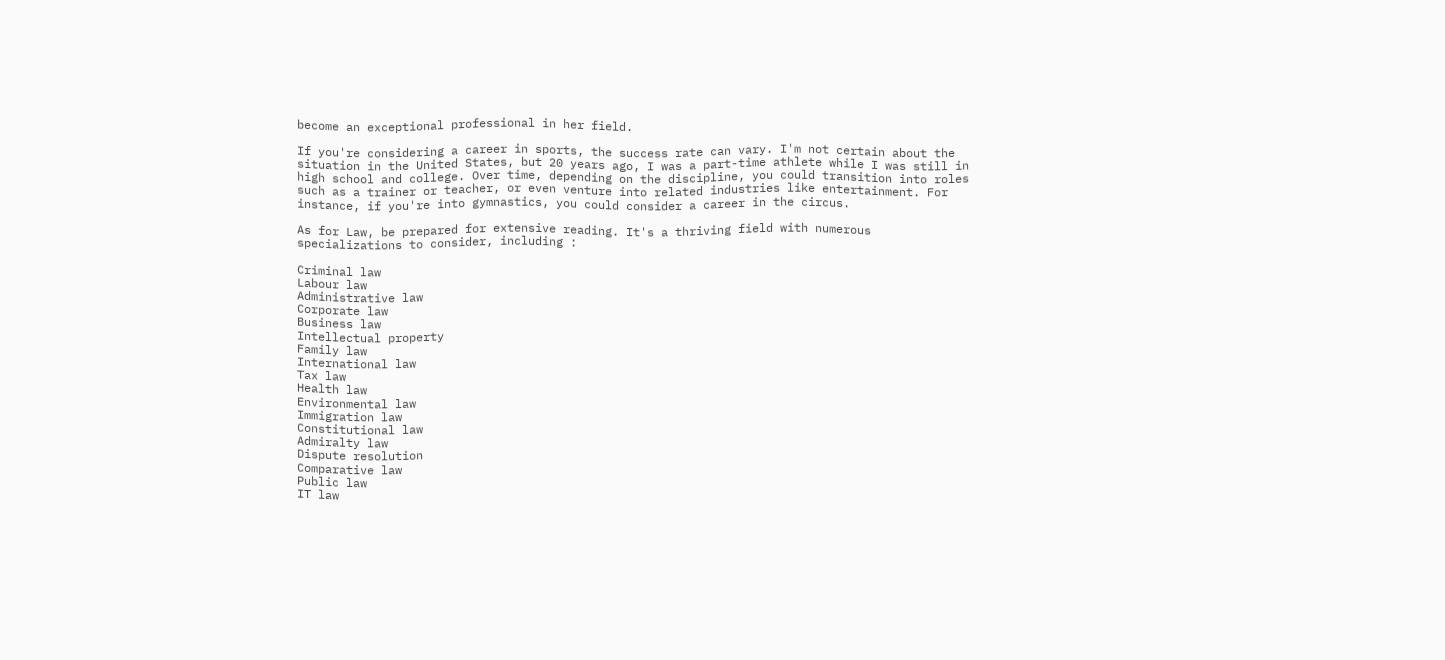become an exceptional professional in her field.

If you're considering a career in sports, the success rate can vary. I'm not certain about the situation in the United States, but 20 years ago, I was a part-time athlete while I was still in high school and college. Over time, depending on the discipline, you could transition into roles such as a trainer or teacher, or even venture into related industries like entertainment. For instance, if you're into gymnastics, you could consider a career in the circus.

As for Law, be prepared for extensive reading. It's a thriving field with numerous specializations to consider, including :

Criminal law
Labour law
Administrative law
Corporate law
Business law
Intellectual property
Family law
International law
Tax law
Health law
Environmental law
Immigration law
Constitutional law
Admiralty law
Dispute resolution
Comparative law
Public law
IT law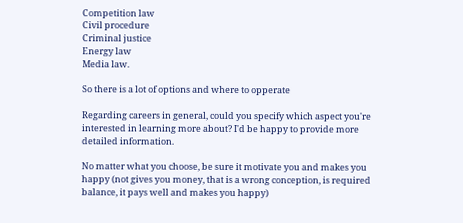Competition law
Civil procedure
Criminal justice
Energy law
Media law.

So there is a lot of options and where to opperate

Regarding careers in general, could you specify which aspect you're interested in learning more about? I'd be happy to provide more detailed information.

No matter what you choose, be sure it motivate you and makes you happy (not gives you money, that is a wrong conception, is required balance, it pays well and makes you happy)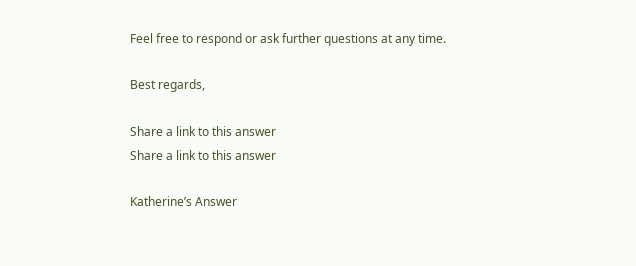Feel free to respond or ask further questions at any time.

Best regards,

Share a link to this answer
Share a link to this answer

Katherine’s Answer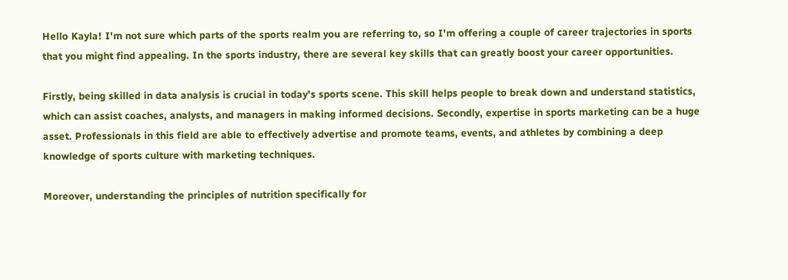Hello Kayla! I'm not sure which parts of the sports realm you are referring to, so I'm offering a couple of career trajectories in sports that you might find appealing. In the sports industry, there are several key skills that can greatly boost your career opportunities.

Firstly, being skilled in data analysis is crucial in today's sports scene. This skill helps people to break down and understand statistics, which can assist coaches, analysts, and managers in making informed decisions. Secondly, expertise in sports marketing can be a huge asset. Professionals in this field are able to effectively advertise and promote teams, events, and athletes by combining a deep knowledge of sports culture with marketing techniques.

Moreover, understanding the principles of nutrition specifically for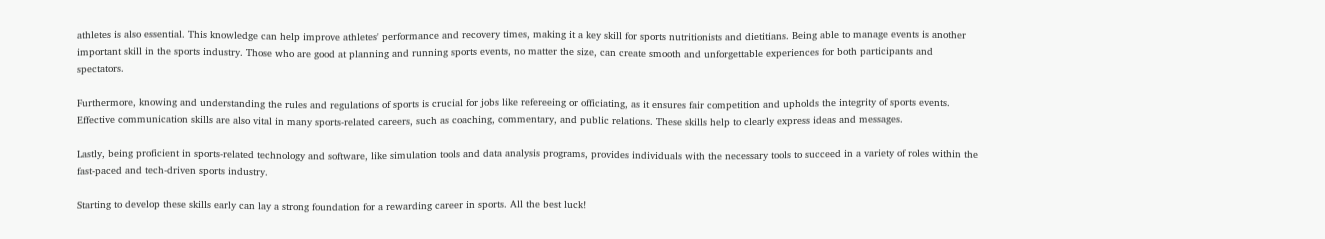athletes is also essential. This knowledge can help improve athletes' performance and recovery times, making it a key skill for sports nutritionists and dietitians. Being able to manage events is another important skill in the sports industry. Those who are good at planning and running sports events, no matter the size, can create smooth and unforgettable experiences for both participants and spectators.

Furthermore, knowing and understanding the rules and regulations of sports is crucial for jobs like refereeing or officiating, as it ensures fair competition and upholds the integrity of sports events. Effective communication skills are also vital in many sports-related careers, such as coaching, commentary, and public relations. These skills help to clearly express ideas and messages.

Lastly, being proficient in sports-related technology and software, like simulation tools and data analysis programs, provides individuals with the necessary tools to succeed in a variety of roles within the fast-paced and tech-driven sports industry.

Starting to develop these skills early can lay a strong foundation for a rewarding career in sports. All the best luck!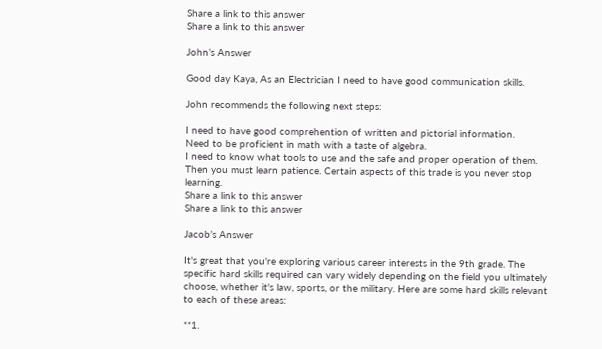Share a link to this answer
Share a link to this answer

John’s Answer

Good day Kaya, As an Electrician I need to have good communication skills.

John recommends the following next steps:

I need to have good comprehention of written and pictorial information.
Need to be proficient in math with a taste of algebra.
I need to know what tools to use and the safe and proper operation of them.
Then you must learn patience. Certain aspects of this trade is you never stop learning.
Share a link to this answer
Share a link to this answer

Jacob’s Answer

It's great that you're exploring various career interests in the 9th grade. The specific hard skills required can vary widely depending on the field you ultimately choose, whether it's law, sports, or the military. Here are some hard skills relevant to each of these areas:

**1.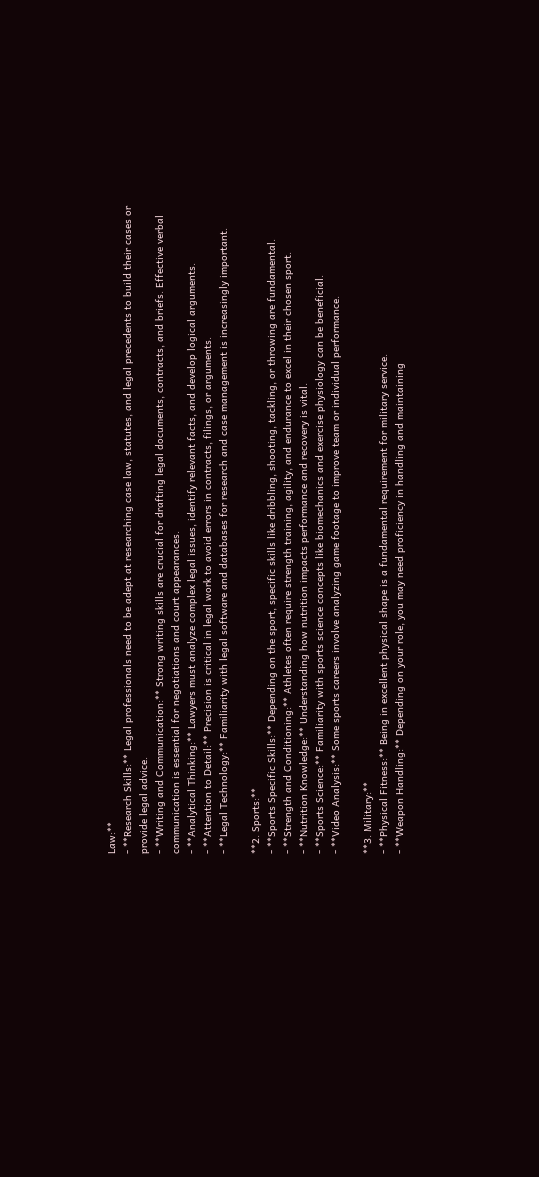Law:**
- **Research Skills:** Legal professionals need to be adept at researching case law, statutes, and legal precedents to build their cases or provide legal advice.
- **Writing and Communication:** Strong writing skills are crucial for drafting legal documents, contracts, and briefs. Effective verbal communication is essential for negotiations and court appearances.
- **Analytical Thinking:** Lawyers must analyze complex legal issues, identify relevant facts, and develop logical arguments.
- **Attention to Detail:** Precision is critical in legal work to avoid errors in contracts, filings, or arguments.
- **Legal Technology:** Familiarity with legal software and databases for research and case management is increasingly important.

**2. Sports:**
- **Sports Specific Skills:** Depending on the sport, specific skills like dribbling, shooting, tackling, or throwing are fundamental.
- **Strength and Conditioning:** Athletes often require strength training, agility, and endurance to excel in their chosen sport.
- **Nutrition Knowledge:** Understanding how nutrition impacts performance and recovery is vital.
- **Sports Science:** Familiarity with sports science concepts like biomechanics and exercise physiology can be beneficial.
- **Video Analysis:** Some sports careers involve analyzing game footage to improve team or individual performance.

**3. Military:**
- **Physical Fitness:** Being in excellent physical shape is a fundamental requirement for military service.
- **Weapon Handling:** Depending on your role, you may need proficiency in handling and maintaining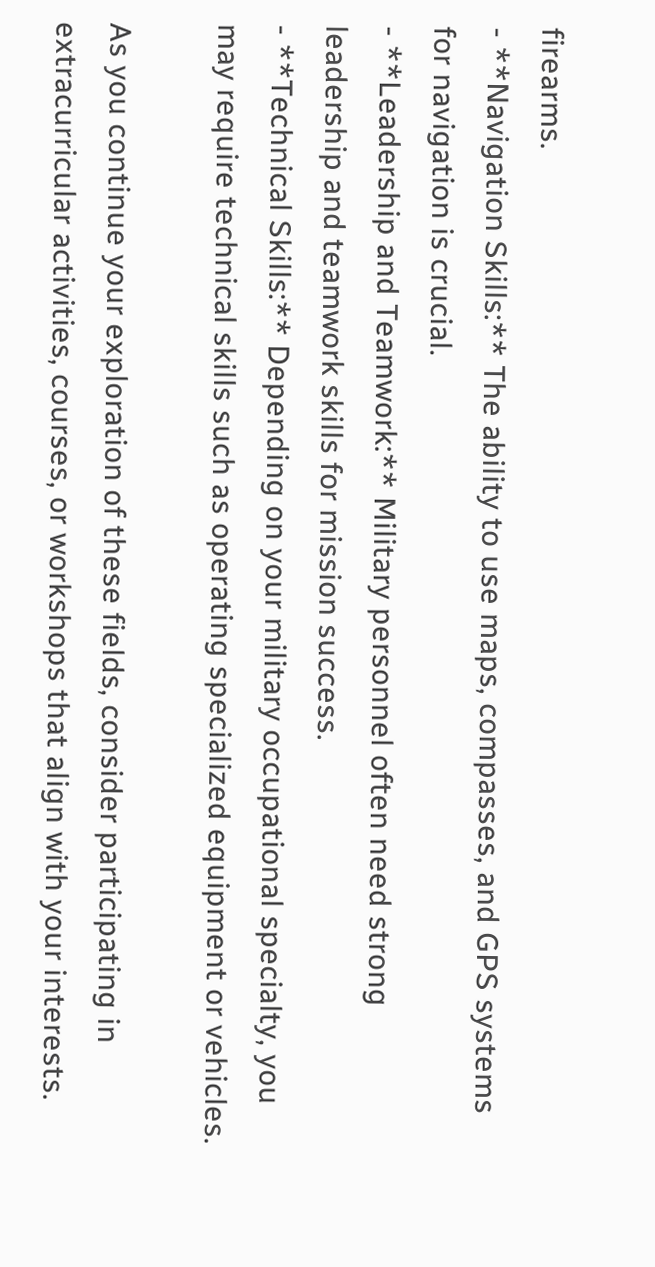firearms.
- **Navigation Skills:** The ability to use maps, compasses, and GPS systems for navigation is crucial.
- **Leadership and Teamwork:** Military personnel often need strong leadership and teamwork skills for mission success.
- **Technical Skills:** Depending on your military occupational specialty, you may require technical skills such as operating specialized equipment or vehicles.

As you continue your exploration of these fields, consider participating in extracurricular activities, courses, or workshops that align with your interests.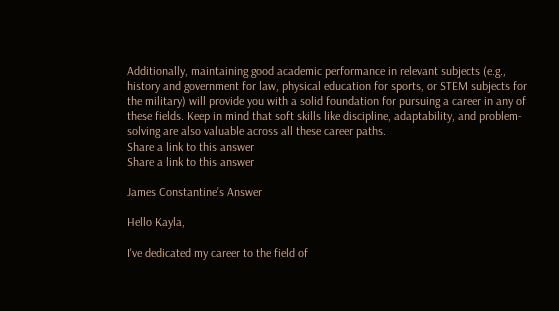Additionally, maintaining good academic performance in relevant subjects (e.g., history and government for law, physical education for sports, or STEM subjects for the military) will provide you with a solid foundation for pursuing a career in any of these fields. Keep in mind that soft skills like discipline, adaptability, and problem-solving are also valuable across all these career paths.
Share a link to this answer
Share a link to this answer

James Constantine’s Answer

Hello Kayla,

I've dedicated my career to the field of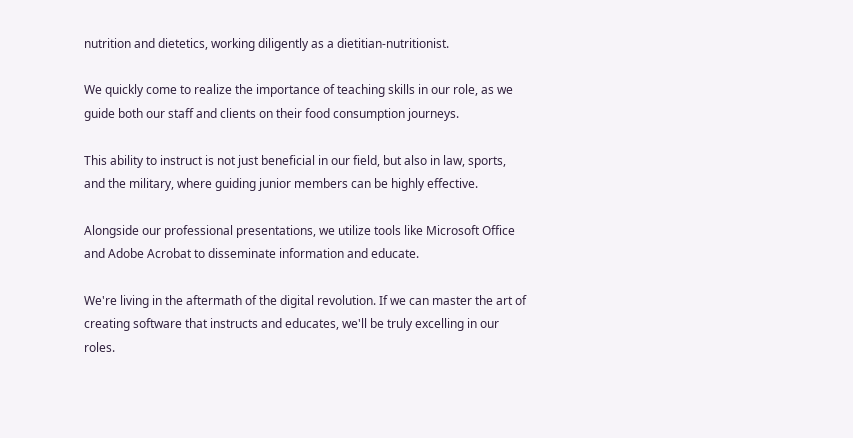nutrition and dietetics, working diligently as a dietitian-nutritionist.

We quickly come to realize the importance of teaching skills in our role, as we guide both our staff and clients on their food consumption journeys.

This ability to instruct is not just beneficial in our field, but also in law, sports, and the military, where guiding junior members can be highly effective.

Alongside our professional presentations, we utilize tools like Microsoft Office and Adobe Acrobat to disseminate information and educate.

We're living in the aftermath of the digital revolution. If we can master the art of creating software that instructs and educates, we'll be truly excelling in our roles.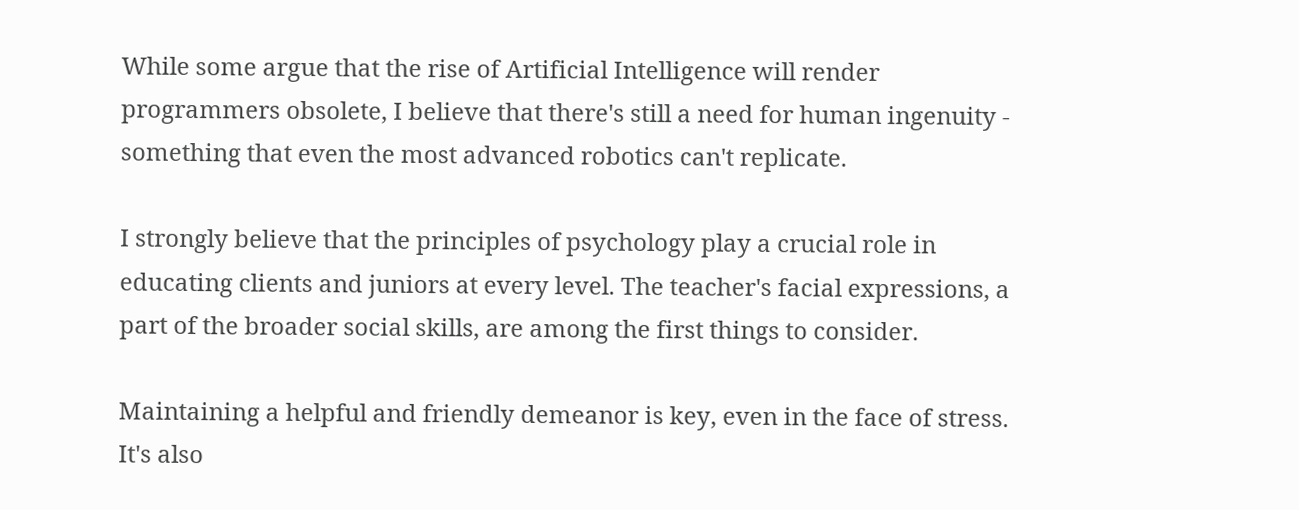While some argue that the rise of Artificial Intelligence will render programmers obsolete, I believe that there's still a need for human ingenuity - something that even the most advanced robotics can't replicate.

I strongly believe that the principles of psychology play a crucial role in educating clients and juniors at every level. The teacher's facial expressions, a part of the broader social skills, are among the first things to consider.

Maintaining a helpful and friendly demeanor is key, even in the face of stress. It's also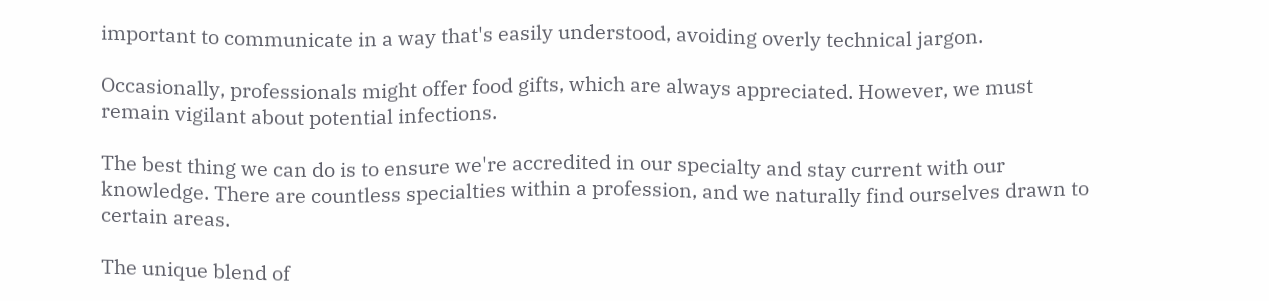important to communicate in a way that's easily understood, avoiding overly technical jargon.

Occasionally, professionals might offer food gifts, which are always appreciated. However, we must remain vigilant about potential infections.

The best thing we can do is to ensure we're accredited in our specialty and stay current with our knowledge. There are countless specialties within a profession, and we naturally find ourselves drawn to certain areas.

The unique blend of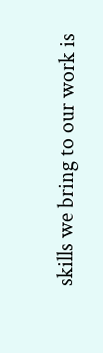skills we bring to our work is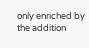only enriched by the addition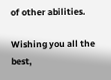of other abilities.

Wishing you all the best,